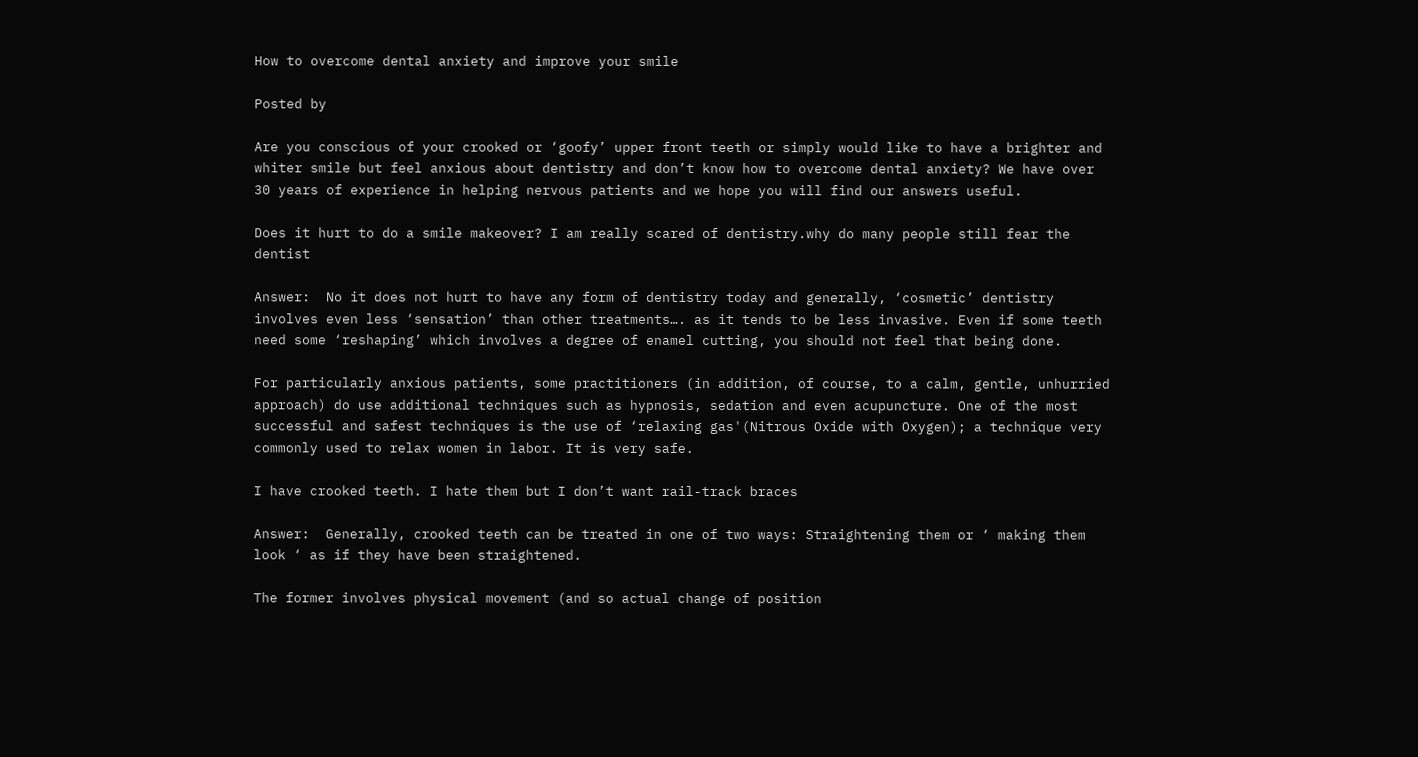How to overcome dental anxiety and improve your smile

Posted by

Are you conscious of your crooked or ‘goofy’ upper front teeth or simply would like to have a brighter and whiter smile but feel anxious about dentistry and don’t know how to overcome dental anxiety? We have over 30 years of experience in helping nervous patients and we hope you will find our answers useful.

Does it hurt to do a smile makeover? I am really scared of dentistry.why do many people still fear the dentist

Answer:  No it does not hurt to have any form of dentistry today and generally, ‘cosmetic’ dentistry involves even less ‘sensation’ than other treatments…. as it tends to be less invasive. Even if some teeth need some ‘reshaping’ which involves a degree of enamel cutting, you should not feel that being done.

For particularly anxious patients, some practitioners (in addition, of course, to a calm, gentle, unhurried approach) do use additional techniques such as hypnosis, sedation and even acupuncture. One of the most successful and safest techniques is the use of ‘relaxing gas'(Nitrous Oxide with Oxygen); a technique very commonly used to relax women in labor. It is very safe.

I have crooked teeth. I hate them but I don’t want rail-track braces

Answer:  Generally, crooked teeth can be treated in one of two ways: Straightening them or ‘ making them look ‘ as if they have been straightened.

The former involves physical movement (and so actual change of position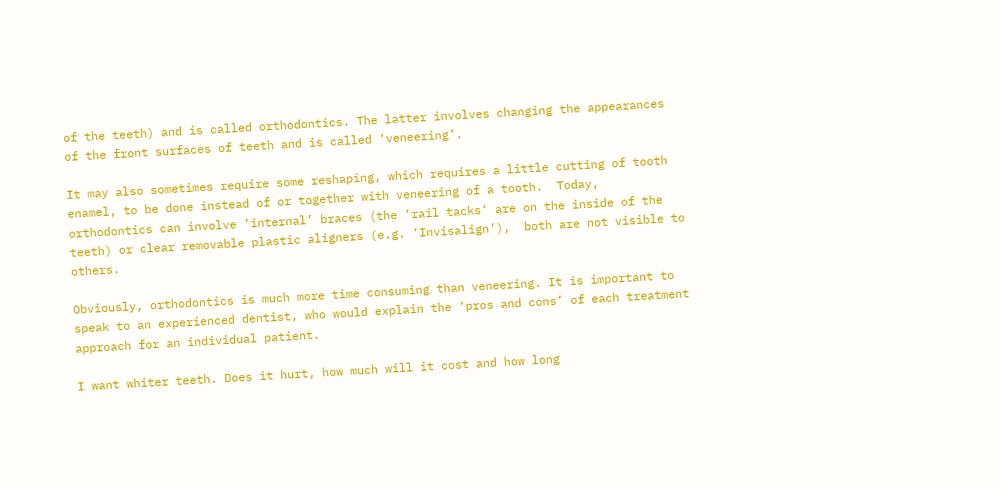of the teeth) and is called orthodontics. The latter involves changing the appearances of the front surfaces of teeth and is called ‘veneering’.

It may also sometimes require some reshaping, which requires a little cutting of tooth enamel, to be done instead of or together with veneering of a tooth.  Today, orthodontics can involve ‘internal’ braces (the ‘rail tacks‘ are on the inside of the teeth) or clear removable plastic aligners (e.g. ‘Invisalign’),  both are not visible to others.

Obviously, orthodontics is much more time consuming than veneering. It is important to speak to an experienced dentist, who would explain the ‘pros and cons’ of each treatment approach for an individual patient.

I want whiter teeth. Does it hurt, how much will it cost and how long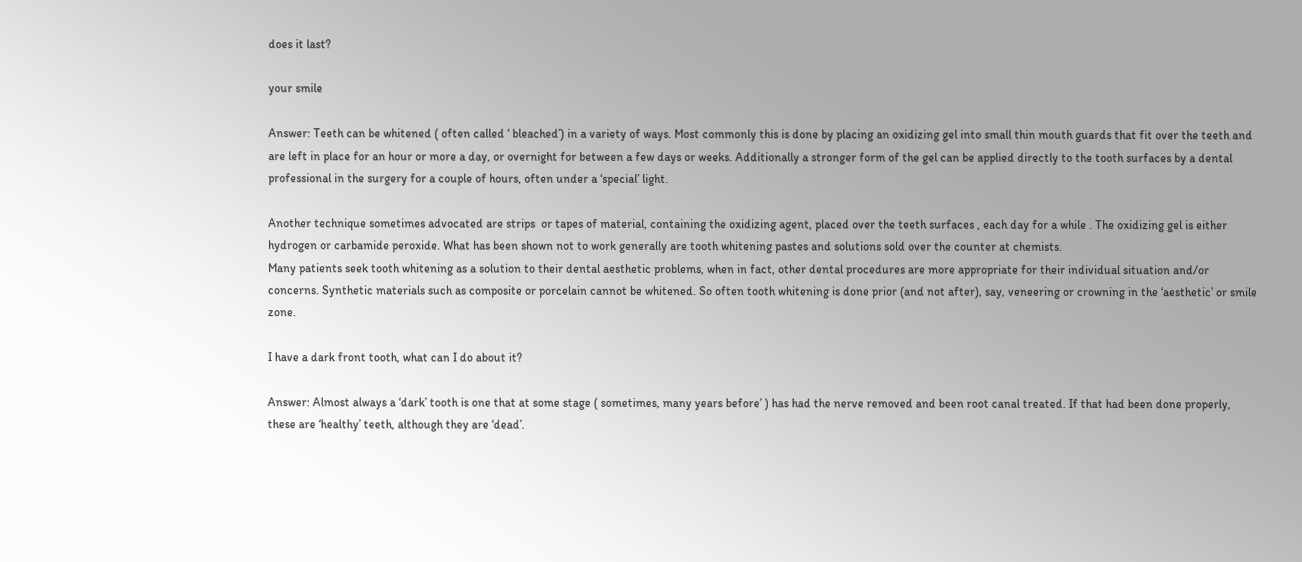does it last?

your smile

Answer: Teeth can be whitened ( often called ‘ bleached’) in a variety of ways. Most commonly this is done by placing an oxidizing gel into small thin mouth guards that fit over the teeth and are left in place for an hour or more a day, or overnight for between a few days or weeks. Additionally a stronger form of the gel can be applied directly to the tooth surfaces by a dental professional in the surgery for a couple of hours, often under a ‘special’ light.

Another technique sometimes advocated are strips  or tapes of material, containing the oxidizing agent, placed over the teeth surfaces , each day for a while . The oxidizing gel is either hydrogen or carbamide peroxide. What has been shown not to work generally are tooth whitening pastes and solutions sold over the counter at chemists.
Many patients seek tooth whitening as a solution to their dental aesthetic problems, when in fact, other dental procedures are more appropriate for their individual situation and/or concerns. Synthetic materials such as composite or porcelain cannot be whitened. So often tooth whitening is done prior (and not after), say, veneering or crowning in the ‘aesthetic’ or smile zone.

I have a dark front tooth, what can I do about it?

Answer: Almost always a ‘dark’ tooth is one that at some stage ( sometimes, many years before’ ) has had the nerve removed and been root canal treated. If that had been done properly, these are ‘healthy’ teeth, although they are ‘dead’.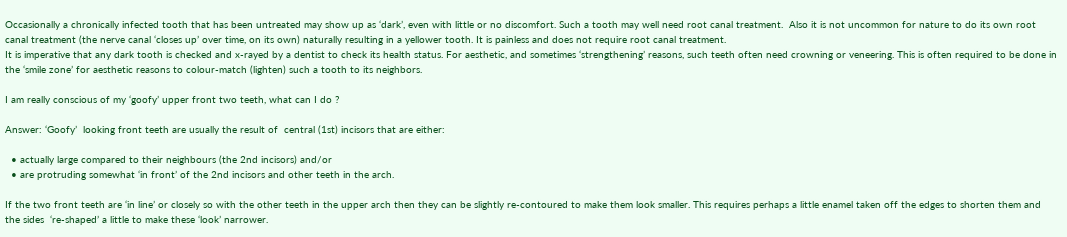Occasionally a chronically infected tooth that has been untreated may show up as ‘dark’, even with little or no discomfort. Such a tooth may well need root canal treatment.  Also it is not uncommon for nature to do its own root canal treatment (the nerve canal ‘closes up’ over time, on its own) naturally resulting in a yellower tooth. It is painless and does not require root canal treatment.
It is imperative that any dark tooth is checked and x-rayed by a dentist to check its health status. For aesthetic, and sometimes ‘strengthening’ reasons, such teeth often need crowning or veneering. This is often required to be done in the ‘smile zone’ for aesthetic reasons to colour-match (lighten) such a tooth to its neighbors.

I am really conscious of my ‘goofy’ upper front two teeth, what can I do ?

Answer: ‘Goofy’  looking front teeth are usually the result of  central (1st) incisors that are either:

  • actually large compared to their neighbours (the 2nd incisors) and/or
  • are protruding somewhat ‘in front’ of the 2nd incisors and other teeth in the arch.

If the two front teeth are ‘in line’ or closely so with the other teeth in the upper arch then they can be slightly re-contoured to make them look smaller. This requires perhaps a little enamel taken off the edges to shorten them and the sides  ‘re-shaped’ a little to make these ‘look’ narrower.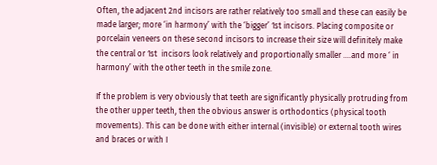Often, the adjacent 2nd incisors are rather relatively too small and these can easily be made larger; more ‘in harmony’ with the ‘bigger’ 1st incisors. Placing composite or porcelain veneers on these second incisors to increase their size will definitely make the central or 1st  incisors look relatively and proportionally smaller ….and more ‘ in harmony’ with the other teeth in the smile zone.

If the problem is very obviously that teeth are significantly physically protruding from the other upper teeth, then the obvious answer is orthodontics (physical tooth movements). This can be done with either internal (invisible) or external tooth wires and braces or with I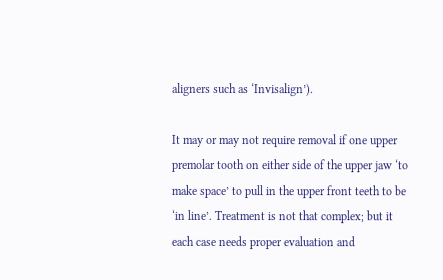aligners such as ‘Invisalign’).

It may or may not require removal if one upper premolar tooth on either side of the upper jaw ‘to make space’ to pull in the upper front teeth to be ‘in line’. Treatment is not that complex; but it each case needs proper evaluation and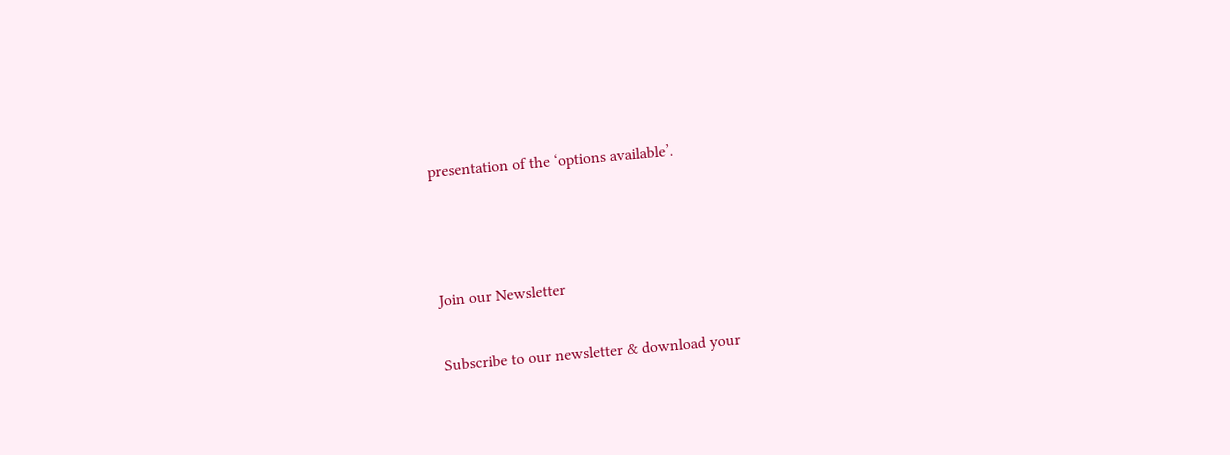presentation of the ‘options available’.



Join our Newsletter

Subscribe to our newsletter & download your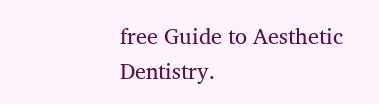free Guide to Aesthetic Dentistry.